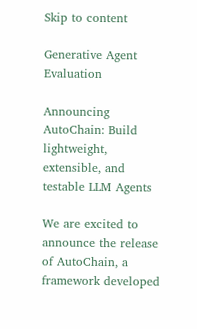Skip to content

Generative Agent Evaluation

Announcing AutoChain: Build lightweight, extensible, and testable LLM Agents

We are excited to announce the release of AutoChain, a framework developed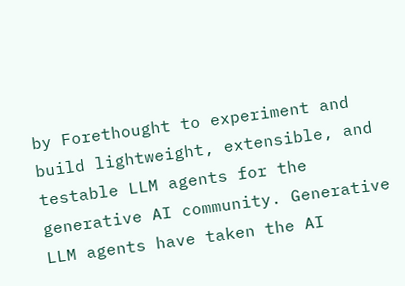by Forethought to experiment and build lightweight, extensible, and testable LLM agents for the generative AI community. Generative LLM agents have taken the AI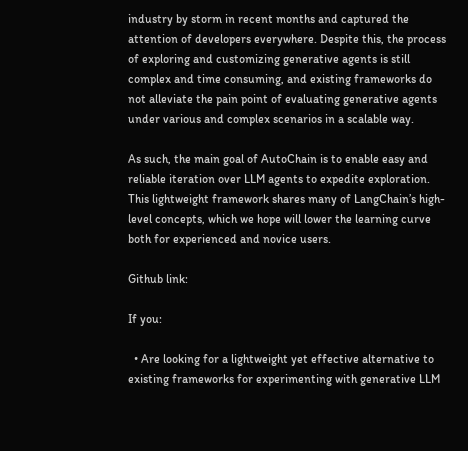industry by storm in recent months and captured the attention of developers everywhere. Despite this, the process of exploring and customizing generative agents is still complex and time consuming, and existing frameworks do not alleviate the pain point of evaluating generative agents under various and complex scenarios in a scalable way.

As such, the main goal of AutoChain is to enable easy and reliable iteration over LLM agents to expedite exploration. This lightweight framework shares many of LangChain’s high-level concepts, which we hope will lower the learning curve both for experienced and novice users.

Github link:

If you:

  • Are looking for a lightweight yet effective alternative to existing frameworks for experimenting with generative LLM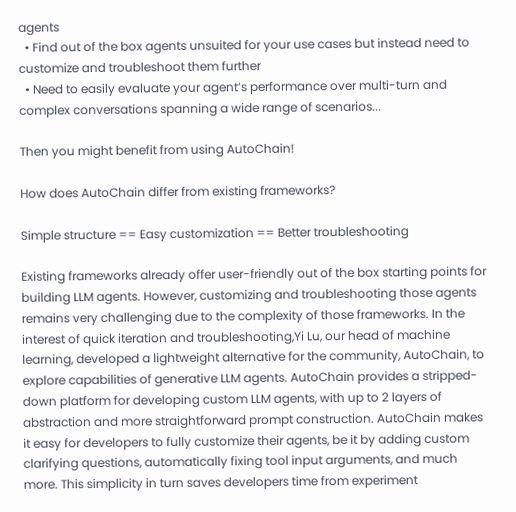agents
  • Find out of the box agents unsuited for your use cases but instead need to customize and troubleshoot them further
  • Need to easily evaluate your agent’s performance over multi-turn and complex conversations spanning a wide range of scenarios...

Then you might benefit from using AutoChain!

How does AutoChain differ from existing frameworks?

Simple structure == Easy customization == Better troubleshooting

Existing frameworks already offer user-friendly out of the box starting points for building LLM agents. However, customizing and troubleshooting those agents remains very challenging due to the complexity of those frameworks. In the interest of quick iteration and troubleshooting,Yi Lu, our head of machine learning, developed a lightweight alternative for the community, AutoChain, to explore capabilities of generative LLM agents. AutoChain provides a stripped-down platform for developing custom LLM agents, with up to 2 layers of abstraction and more straightforward prompt construction. AutoChain makes it easy for developers to fully customize their agents, be it by adding custom clarifying questions, automatically fixing tool input arguments, and much more. This simplicity in turn saves developers time from experiment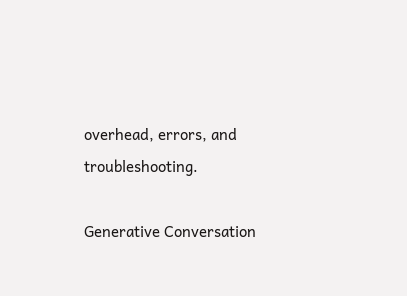overhead, errors, and troubleshooting.

Generative Conversation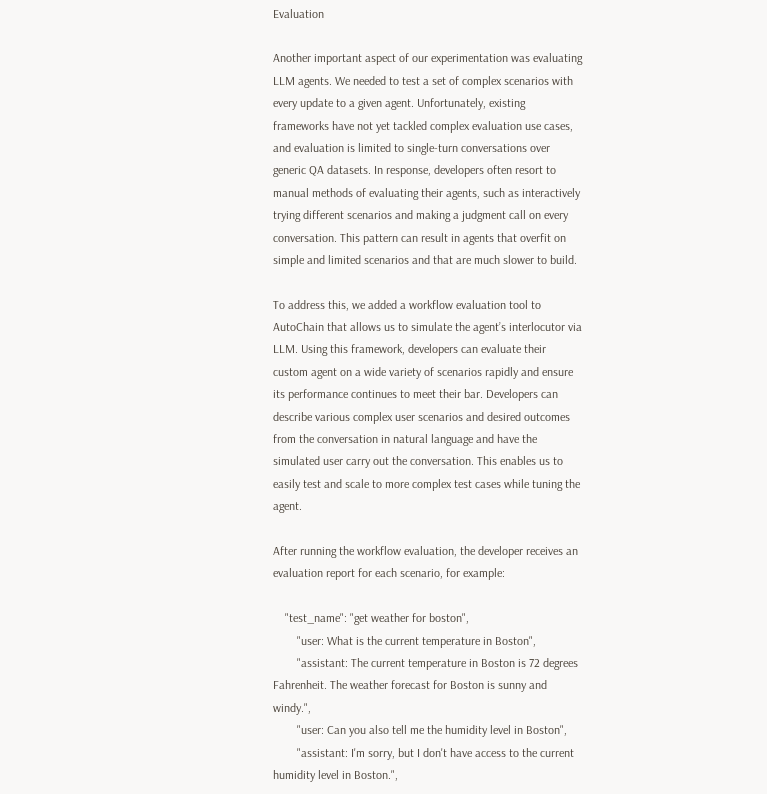Evaluation

Another important aspect of our experimentation was evaluating LLM agents. We needed to test a set of complex scenarios with every update to a given agent. Unfortunately, existing frameworks have not yet tackled complex evaluation use cases, and evaluation is limited to single-turn conversations over generic QA datasets. In response, developers often resort to manual methods of evaluating their agents, such as interactively trying different scenarios and making a judgment call on every conversation. This pattern can result in agents that overfit on simple and limited scenarios and that are much slower to build.

To address this, we added a workflow evaluation tool to AutoChain that allows us to simulate the agent’s interlocutor via LLM. Using this framework, developers can evaluate their custom agent on a wide variety of scenarios rapidly and ensure its performance continues to meet their bar. Developers can describe various complex user scenarios and desired outcomes from the conversation in natural language and have the simulated user carry out the conversation. This enables us to easily test and scale to more complex test cases while tuning the agent.

After running the workflow evaluation, the developer receives an evaluation report for each scenario, for example:

    "test_name": "get weather for boston",
        "user: What is the current temperature in Boston",
        "assistant: The current temperature in Boston is 72 degrees Fahrenheit. The weather forecast for Boston is sunny and windy.",
        "user: Can you also tell me the humidity level in Boston",
        "assistant: I'm sorry, but I don't have access to the current humidity level in Boston.",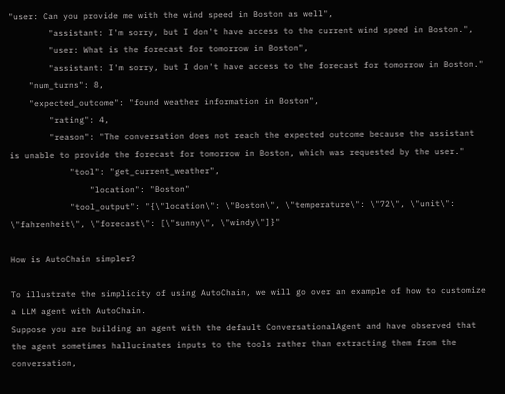"user: Can you provide me with the wind speed in Boston as well",
        "assistant: I'm sorry, but I don't have access to the current wind speed in Boston.",
        "user: What is the forecast for tomorrow in Boston",
        "assistant: I'm sorry, but I don't have access to the forecast for tomorrow in Boston."
    "num_turns": 8,
    "expected_outcome": "found weather information in Boston",
        "rating": 4,
        "reason": "The conversation does not reach the expected outcome because the assistant is unable to provide the forecast for tomorrow in Boston, which was requested by the user."
            "tool": "get_current_weather",
                "location": "Boston"
            "tool_output": "{\"location\": \"Boston\", \"temperature\": \"72\", \"unit\": \"fahrenheit\", \"forecast\": [\"sunny\", \"windy\"]}"

How is AutoChain simpler?

To illustrate the simplicity of using AutoChain, we will go over an example of how to customize a LLM agent with AutoChain.
Suppose you are building an agent with the default ConversationalAgent and have observed that the agent sometimes hallucinates inputs to the tools rather than extracting them from the conversation,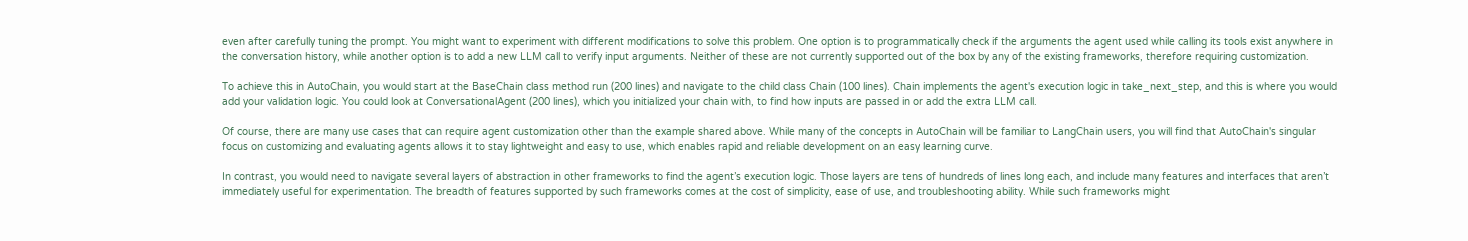even after carefully tuning the prompt. You might want to experiment with different modifications to solve this problem. One option is to programmatically check if the arguments the agent used while calling its tools exist anywhere in the conversation history, while another option is to add a new LLM call to verify input arguments. Neither of these are not currently supported out of the box by any of the existing frameworks, therefore requiring customization.

To achieve this in AutoChain, you would start at the BaseChain class method run (200 lines) and navigate to the child class Chain (100 lines). Chain implements the agent's execution logic in take_next_step, and this is where you would add your validation logic. You could look at ConversationalAgent (200 lines), which you initialized your chain with, to find how inputs are passed in or add the extra LLM call.

Of course, there are many use cases that can require agent customization other than the example shared above. While many of the concepts in AutoChain will be familiar to LangChain users, you will find that AutoChain's singular focus on customizing and evaluating agents allows it to stay lightweight and easy to use, which enables rapid and reliable development on an easy learning curve.

In contrast, you would need to navigate several layers of abstraction in other frameworks to find the agent’s execution logic. Those layers are tens of hundreds of lines long each, and include many features and interfaces that aren’t immediately useful for experimentation. The breadth of features supported by such frameworks comes at the cost of simplicity, ease of use, and troubleshooting ability. While such frameworks might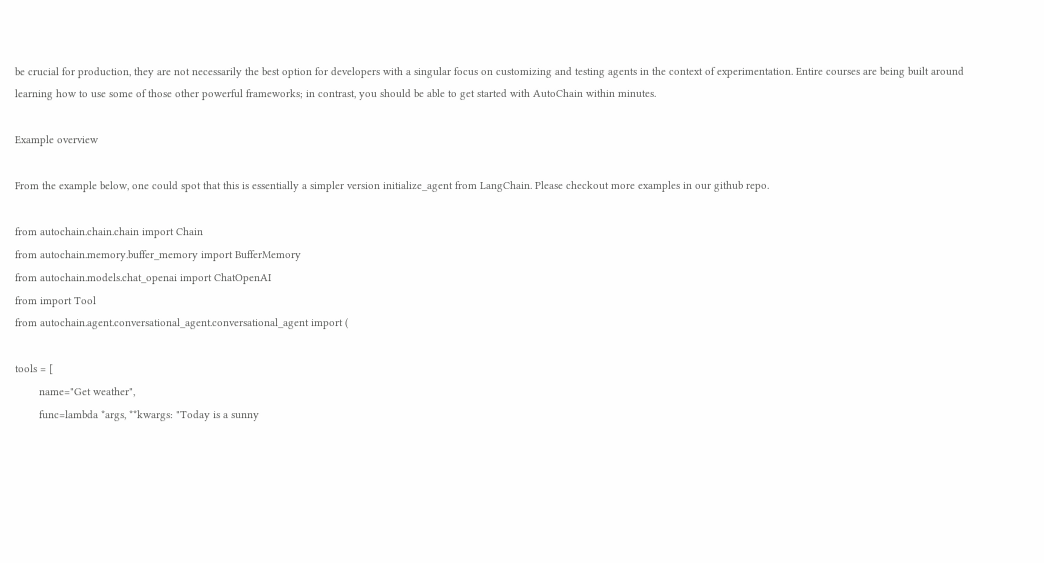be crucial for production, they are not necessarily the best option for developers with a singular focus on customizing and testing agents in the context of experimentation. Entire courses are being built around learning how to use some of those other powerful frameworks; in contrast, you should be able to get started with AutoChain within minutes.

Example overview

From the example below, one could spot that this is essentially a simpler version initialize_agent from LangChain. Please checkout more examples in our github repo.

from autochain.chain.chain import Chain
from autochain.memory.buffer_memory import BufferMemory
from autochain.models.chat_openai import ChatOpenAI
from import Tool
from autochain.agent.conversational_agent.conversational_agent import (

tools = [
        name="Get weather",
        func=lambda *args, **kwargs: "Today is a sunny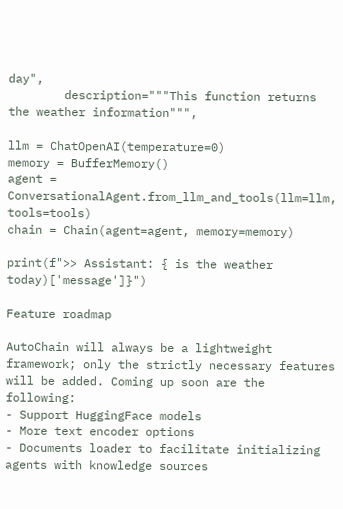day",
        description="""This function returns the weather information""",

llm = ChatOpenAI(temperature=0)
memory = BufferMemory()
agent = ConversationalAgent.from_llm_and_tools(llm=llm, tools=tools)
chain = Chain(agent=agent, memory=memory)

print(f">> Assistant: { is the weather today)['message']}")

Feature roadmap

AutoChain will always be a lightweight framework; only the strictly necessary features will be added. Coming up soon are the following:
- Support HuggingFace models
- More text encoder options
- Documents loader to facilitate initializing agents with knowledge sources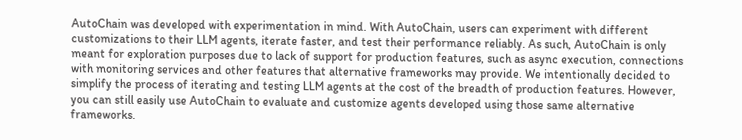AutoChain was developed with experimentation in mind. With AutoChain, users can experiment with different customizations to their LLM agents, iterate faster, and test their performance reliably. As such, AutoChain is only meant for exploration purposes due to lack of support for production features, such as async execution, connections with monitoring services and other features that alternative frameworks may provide. We intentionally decided to simplify the process of iterating and testing LLM agents at the cost of the breadth of production features. However, you can still easily use AutoChain to evaluate and customize agents developed using those same alternative frameworks.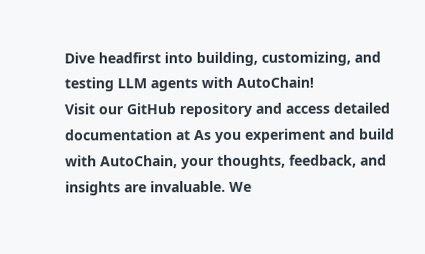Dive headfirst into building, customizing, and testing LLM agents with AutoChain!
Visit our GitHub repository and access detailed documentation at As you experiment and build with AutoChain, your thoughts, feedback, and insights are invaluable. We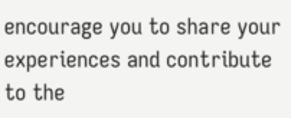encourage you to share your experiences and contribute to the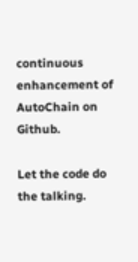continuous enhancement of AutoChain on Github.

Let the code do the talking.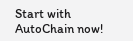Start with AutoChain now!